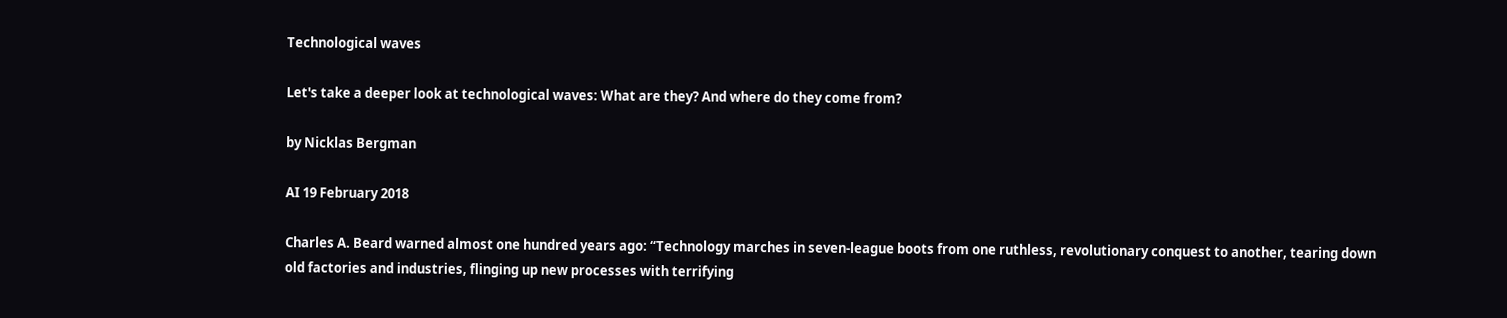Technological waves

Let's take a deeper look at technological waves: What are they? And where do they come from?

by Nicklas Bergman

AI 19 February 2018

Charles A. Beard warned almost one hundred years ago: “Technology marches in seven-league boots from one ruthless, revolutionary conquest to another, tearing down old factories and industries, flinging up new processes with terrifying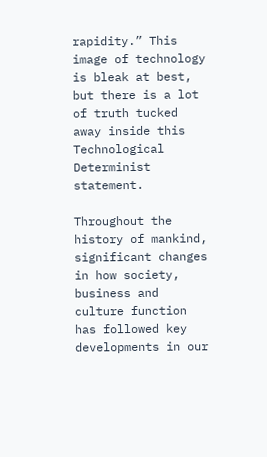rapidity.” This image of technology is bleak at best, but there is a lot of truth tucked away inside this Technological Determinist statement.

Throughout the history of mankind, significant changes in how society, business and culture function has followed key developments in our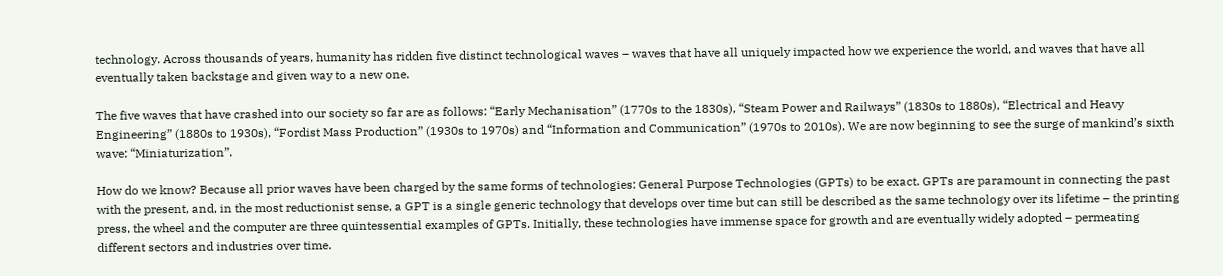technology. Across thousands of years, humanity has ridden five distinct technological waves – waves that have all uniquely impacted how we experience the world, and waves that have all eventually taken backstage and given way to a new one.

The five waves that have crashed into our society so far are as follows: “Early Mechanisation” (1770s to the 1830s), “Steam Power and Railways” (1830s to 1880s), “Electrical and Heavy Engineering” (1880s to 1930s), “Fordist Mass Production” (1930s to 1970s) and “Information and Communication” (1970s to 2010s). We are now beginning to see the surge of mankind’s sixth wave: “Miniaturization”.

How do we know? Because all prior waves have been charged by the same forms of technologies: General Purpose Technologies (GPTs) to be exact. GPTs are paramount in connecting the past with the present, and, in the most reductionist sense, a GPT is a single generic technology that develops over time but can still be described as the same technology over its lifetime – the printing press, the wheel and the computer are three quintessential examples of GPTs. Initially, these technologies have immense space for growth and are eventually widely adopted – permeating different sectors and industries over time.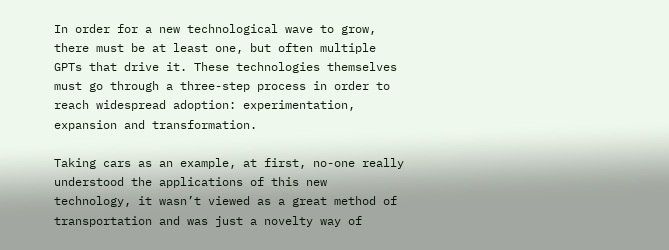In order for a new technological wave to grow, there must be at least one, but often multiple GPTs that drive it. These technologies themselves must go through a three-step process in order to reach widespread adoption: experimentation, expansion and transformation.

Taking cars as an example, at first, no-one really understood the applications of this new technology, it wasn’t viewed as a great method of transportation and was just a novelty way of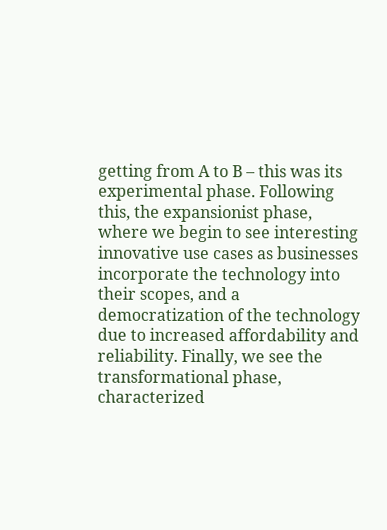getting from A to B – this was its experimental phase. Following this, the expansionist phase, where we begin to see interesting innovative use cases as businesses incorporate the technology into their scopes, and a democratization of the technology due to increased affordability and reliability. Finally, we see the transformational phase, characterized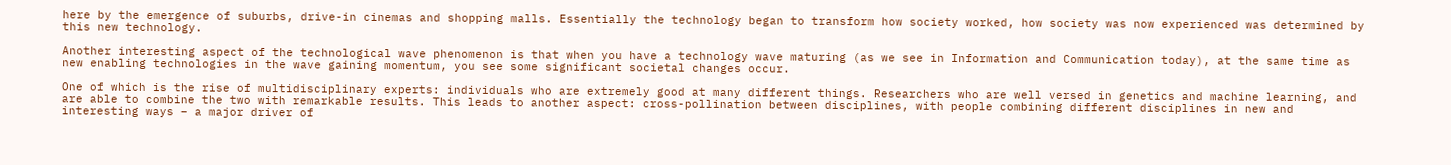here by the emergence of suburbs, drive-in cinemas and shopping malls. Essentially the technology began to transform how society worked, how society was now experienced was determined by this new technology.

Another interesting aspect of the technological wave phenomenon is that when you have a technology wave maturing (as we see in Information and Communication today), at the same time as new enabling technologies in the wave gaining momentum, you see some significant societal changes occur.

One of which is the rise of multidisciplinary experts: individuals who are extremely good at many different things. Researchers who are well versed in genetics and machine learning, and are able to combine the two with remarkable results. This leads to another aspect: cross-pollination between disciplines, with people combining different disciplines in new and interesting ways – a major driver of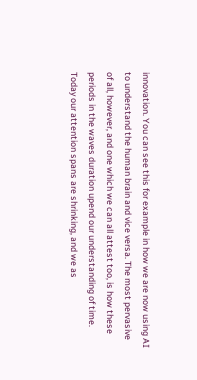innovation. You can see this for example in how we are now using AI to understand the human brain and vice versa. The most pervasive of all, however, and one which we can all attest too, is how these periods in the waves duration upend our understanding of time. Today our attention spans are shrinking, and we as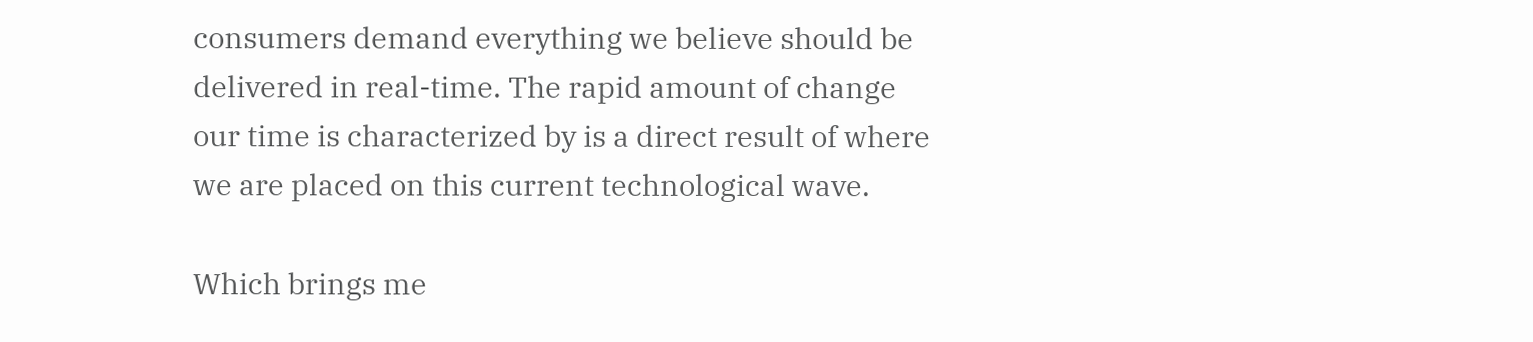consumers demand everything we believe should be delivered in real-time. The rapid amount of change our time is characterized by is a direct result of where we are placed on this current technological wave.

Which brings me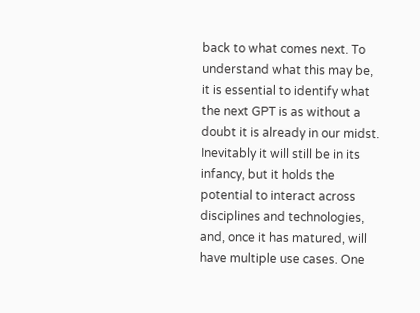back to what comes next. To understand what this may be, it is essential to identify what the next GPT is as without a doubt it is already in our midst. Inevitably it will still be in its infancy, but it holds the potential to interact across disciplines and technologies, and, once it has matured, will have multiple use cases. One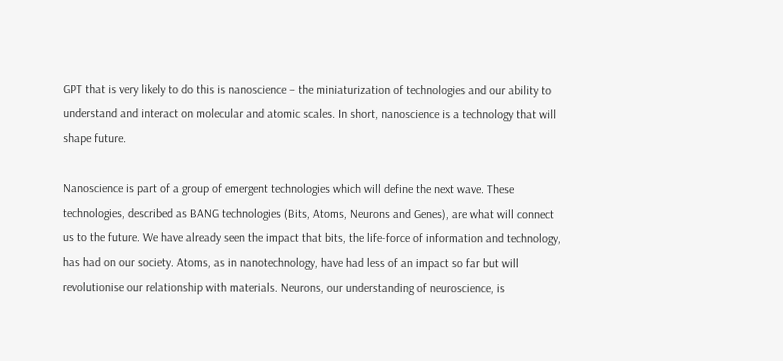GPT that is very likely to do this is nanoscience – the miniaturization of technologies and our ability to understand and interact on molecular and atomic scales. In short, nanoscience is a technology that will shape future.

Nanoscience is part of a group of emergent technologies which will define the next wave. These technologies, described as BANG technologies (Bits, Atoms, Neurons and Genes), are what will connect us to the future. We have already seen the impact that bits, the life-force of information and technology, has had on our society. Atoms, as in nanotechnology, have had less of an impact so far but will revolutionise our relationship with materials. Neurons, our understanding of neuroscience, is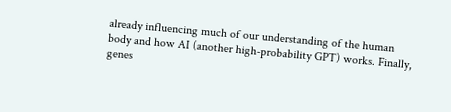already influencing much of our understanding of the human body and how AI (another high-probability GPT) works. Finally, genes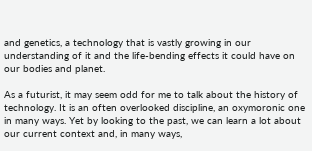and genetics, a technology that is vastly growing in our understanding of it and the life-bending effects it could have on our bodies and planet.

As a futurist, it may seem odd for me to talk about the history of technology. It is an often overlooked discipline, an oxymoronic one in many ways. Yet by looking to the past, we can learn a lot about our current context and, in many ways,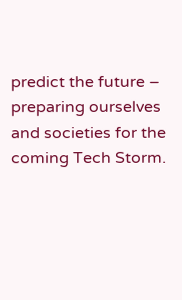predict the future – preparing ourselves and societies for the coming Tech Storm.